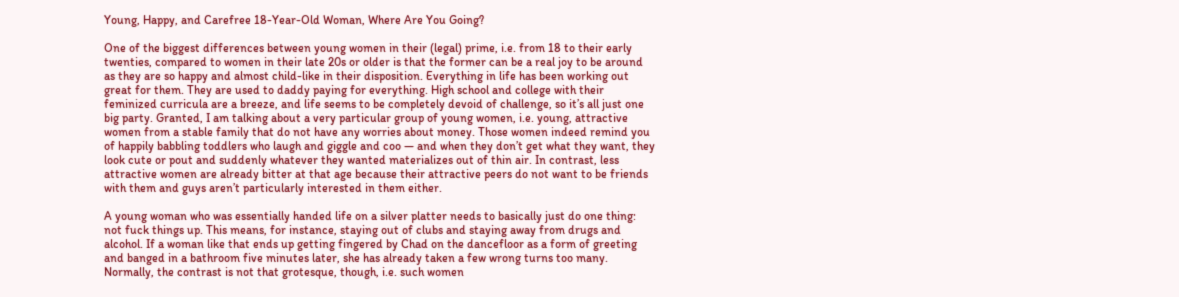Young, Happy, and Carefree 18-Year-Old Woman, Where Are You Going?

One of the biggest differences between young women in their (legal) prime, i.e. from 18 to their early twenties, compared to women in their late 20s or older is that the former can be a real joy to be around as they are so happy and almost child-like in their disposition. Everything in life has been working out great for them. They are used to daddy paying for everything. High school and college with their feminized curricula are a breeze, and life seems to be completely devoid of challenge, so it’s all just one big party. Granted, I am talking about a very particular group of young women, i.e. young, attractive women from a stable family that do not have any worries about money. Those women indeed remind you of happily babbling toddlers who laugh and giggle and coo — and when they don’t get what they want, they look cute or pout and suddenly whatever they wanted materializes out of thin air. In contrast, less attractive women are already bitter at that age because their attractive peers do not want to be friends with them and guys aren’t particularly interested in them either.

A young woman who was essentially handed life on a silver platter needs to basically just do one thing: not fuck things up. This means, for instance, staying out of clubs and staying away from drugs and alcohol. If a woman like that ends up getting fingered by Chad on the dancefloor as a form of greeting and banged in a bathroom five minutes later, she has already taken a few wrong turns too many. Normally, the contrast is not that grotesque, though, i.e. such women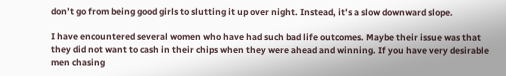don’t go from being good girls to slutting it up over night. Instead, it’s a slow downward slope.

I have encountered several women who have had such bad life outcomes. Maybe their issue was that they did not want to cash in their chips when they were ahead and winning. If you have very desirable men chasing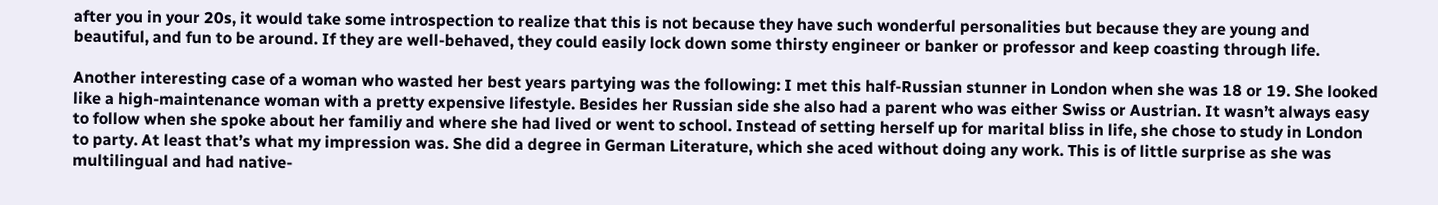after you in your 20s, it would take some introspection to realize that this is not because they have such wonderful personalities but because they are young and beautiful, and fun to be around. If they are well-behaved, they could easily lock down some thirsty engineer or banker or professor and keep coasting through life.

Another interesting case of a woman who wasted her best years partying was the following: I met this half-Russian stunner in London when she was 18 or 19. She looked like a high-maintenance woman with a pretty expensive lifestyle. Besides her Russian side she also had a parent who was either Swiss or Austrian. It wasn’t always easy to follow when she spoke about her familiy and where she had lived or went to school. Instead of setting herself up for marital bliss in life, she chose to study in London to party. At least that’s what my impression was. She did a degree in German Literature, which she aced without doing any work. This is of little surprise as she was multilingual and had native-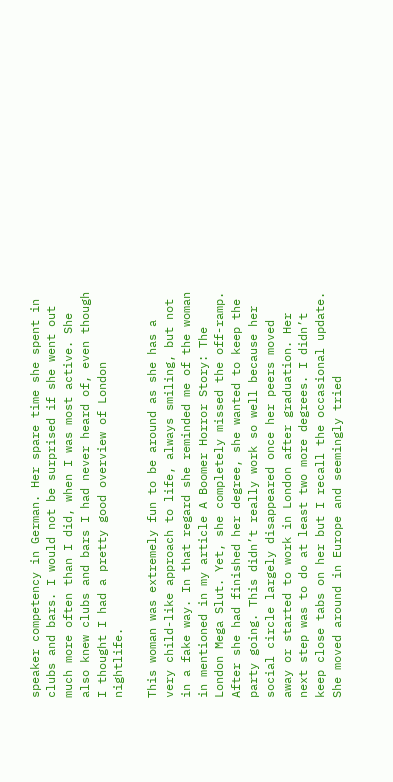speaker competency in German. Her spare time she spent in clubs and bars. I would not be surprised if she went out much more often than I did, when I was most active. She also knew clubs and bars I had never heard of, even though I thought I had a pretty good overview of London nightlife.

This woman was extremely fun to be around as she has a very child-like approach to life, always smiling, but not in a fake way. In that regard she reminded me of the woman in mentioned in my article A Boomer Horror Story: The London Mega Slut. Yet, she completely missed the off-ramp. After she had finished her degree, she wanted to keep the party going. This didn’t really work so well because her social circle largely disappeared once her peers moved away or started to work in London after graduation. Her next step was to do at least two more degrees. I didn’t keep close tabs on her but I recall the occasional update. She moved around in Europe and seemingly tried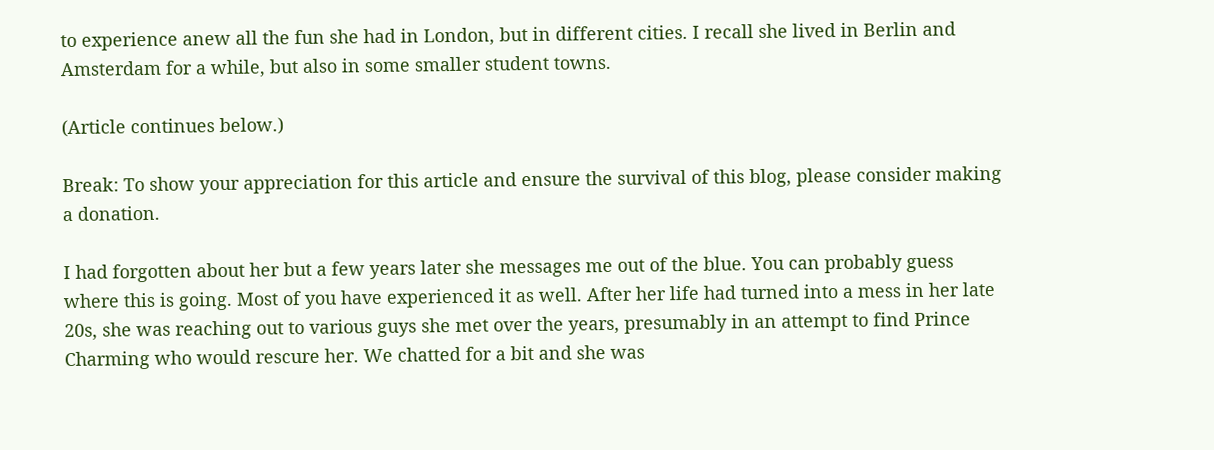to experience anew all the fun she had in London, but in different cities. I recall she lived in Berlin and Amsterdam for a while, but also in some smaller student towns.

(Article continues below.)

Break: To show your appreciation for this article and ensure the survival of this blog, please consider making a donation.

I had forgotten about her but a few years later she messages me out of the blue. You can probably guess where this is going. Most of you have experienced it as well. After her life had turned into a mess in her late 20s, she was reaching out to various guys she met over the years, presumably in an attempt to find Prince Charming who would rescure her. We chatted for a bit and she was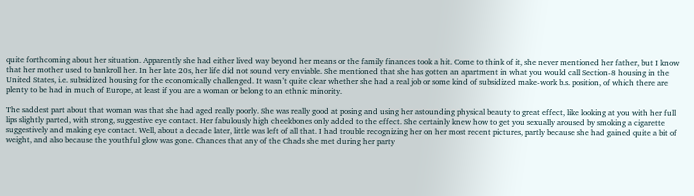quite forthcoming about her situation. Apparently she had either lived way beyond her means or the family finances took a hit. Come to think of it, she never mentioned her father, but I know that her mother used to bankroll her. In her late 20s, her life did not sound very enviable. She mentioned that she has gotten an apartment in what you would call Section-8 housing in the United States, i.e. subsidized housing for the economically challenged. It wasn’t quite clear whether she had a real job or some kind of subsidized make-work b.s. position, of which there are plenty to be had in much of Europe, at least if you are a woman or belong to an ethnic minority.

The saddest part about that woman was that she had aged really poorly. She was really good at posing and using her astounding physical beauty to great effect, like looking at you with her full lips slightly parted, with strong, suggestive eye contact. Her fabulously high cheekbones only added to the effect. She certainly knew how to get you sexually aroused by smoking a cigarette suggestively and making eye contact. Well, about a decade later, little was left of all that. I had trouble recognizing her on her most recent pictures, partly because she had gained quite a bit of weight, and also because the youthful glow was gone. Chances that any of the Chads she met during her party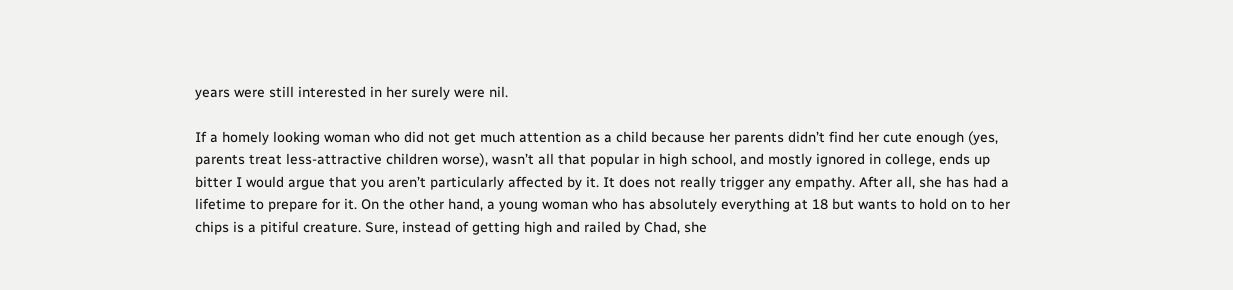years were still interested in her surely were nil.

If a homely looking woman who did not get much attention as a child because her parents didn’t find her cute enough (yes, parents treat less-attractive children worse), wasn’t all that popular in high school, and mostly ignored in college, ends up bitter I would argue that you aren’t particularly affected by it. It does not really trigger any empathy. After all, she has had a lifetime to prepare for it. On the other hand, a young woman who has absolutely everything at 18 but wants to hold on to her chips is a pitiful creature. Sure, instead of getting high and railed by Chad, she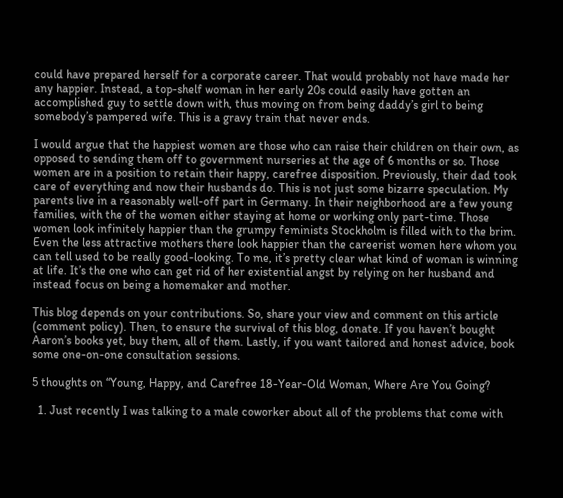could have prepared herself for a corporate career. That would probably not have made her any happier. Instead, a top-shelf woman in her early 20s could easily have gotten an accomplished guy to settle down with, thus moving on from being daddy’s girl to being somebody’s pampered wife. This is a gravy train that never ends.

I would argue that the happiest women are those who can raise their children on their own, as opposed to sending them off to government nurseries at the age of 6 months or so. Those women are in a position to retain their happy, carefree disposition. Previously, their dad took care of everything and now their husbands do. This is not just some bizarre speculation. My parents live in a reasonably well-off part in Germany. In their neighborhood are a few young families, with the of the women either staying at home or working only part-time. Those women look infinitely happier than the grumpy feminists Stockholm is filled with to the brim. Even the less attractive mothers there look happier than the careerist women here whom you can tell used to be really good-looking. To me, it’s pretty clear what kind of woman is winning at life. It’s the one who can get rid of her existential angst by relying on her husband and instead focus on being a homemaker and mother.

This blog depends on your contributions. So, share your view and comment on this article (comment policy). Then, to ensure the survival of this blog, donate. If you haven’t bought Aaron’s books yet, buy them, all of them. Lastly, if you want tailored and honest advice, book some one-on-one consultation sessions.

5 thoughts on “Young, Happy, and Carefree 18-Year-Old Woman, Where Are You Going?

  1. Just recently I was talking to a male coworker about all of the problems that come with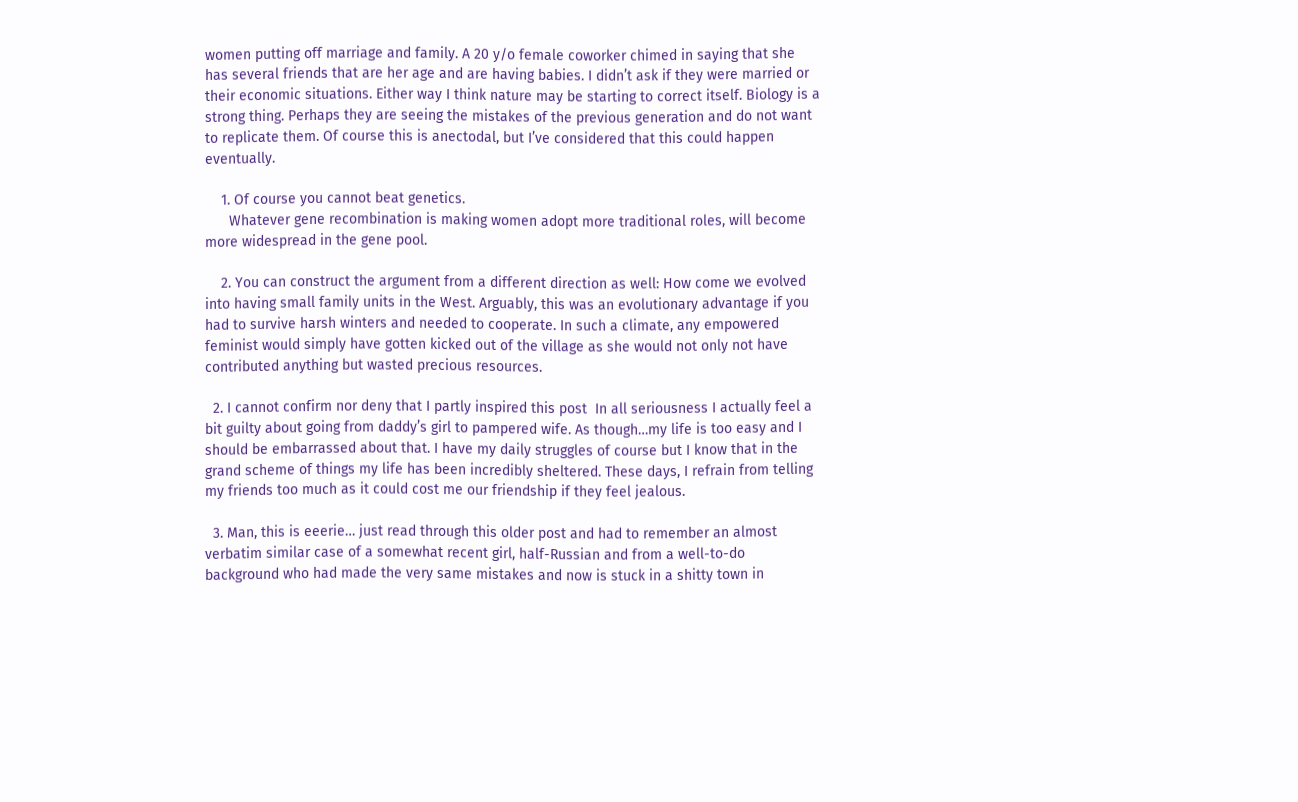women putting off marriage and family. A 20 y/o female coworker chimed in saying that she has several friends that are her age and are having babies. I didn’t ask if they were married or their economic situations. Either way I think nature may be starting to correct itself. Biology is a strong thing. Perhaps they are seeing the mistakes of the previous generation and do not want to replicate them. Of course this is anectodal, but I’ve considered that this could happen eventually.

    1. Of course you cannot beat genetics.
      Whatever gene recombination is making women adopt more traditional roles, will become more widespread in the gene pool.

    2. You can construct the argument from a different direction as well: How come we evolved into having small family units in the West. Arguably, this was an evolutionary advantage if you had to survive harsh winters and needed to cooperate. In such a climate, any empowered feminist would simply have gotten kicked out of the village as she would not only not have contributed anything but wasted precious resources.

  2. I cannot confirm nor deny that I partly inspired this post  In all seriousness I actually feel a bit guilty about going from daddy’s girl to pampered wife. As though…my life is too easy and I should be embarrassed about that. I have my daily struggles of course but I know that in the grand scheme of things my life has been incredibly sheltered. These days, I refrain from telling my friends too much as it could cost me our friendship if they feel jealous.

  3. Man, this is eeerie… just read through this older post and had to remember an almost verbatim similar case of a somewhat recent girl, half-Russian and from a well-to-do background who had made the very same mistakes and now is stuck in a shitty town in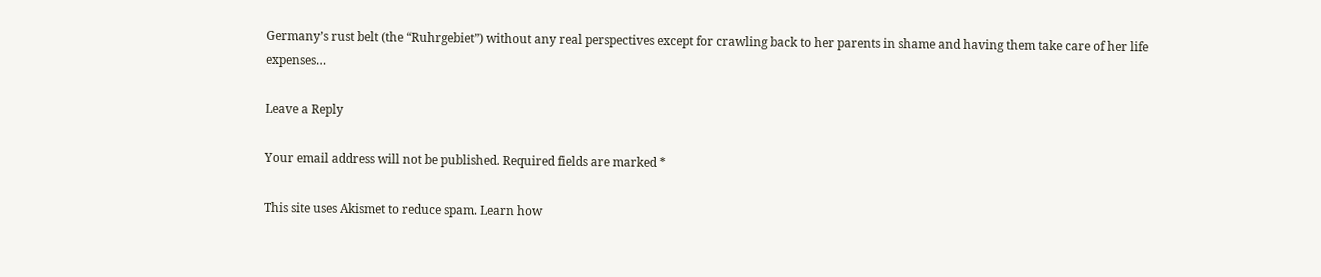Germany’s rust belt (the “Ruhrgebiet”) without any real perspectives except for crawling back to her parents in shame and having them take care of her life expenses…

Leave a Reply

Your email address will not be published. Required fields are marked *

This site uses Akismet to reduce spam. Learn how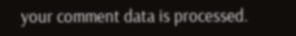your comment data is processed.